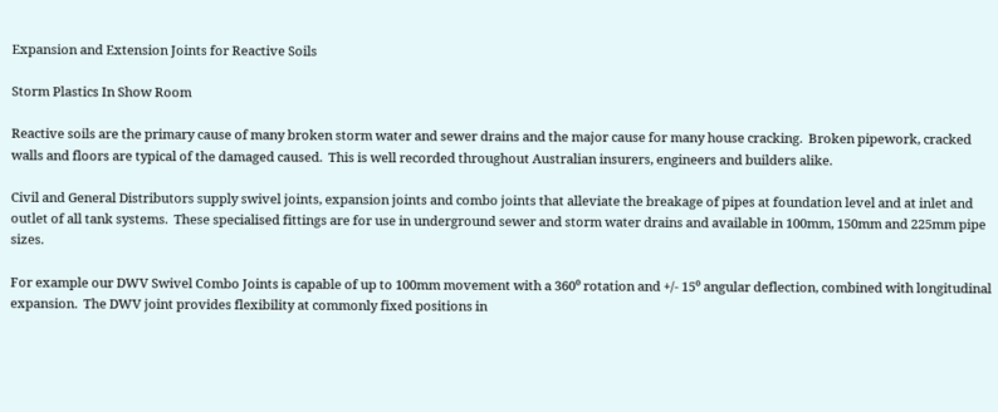Expansion and Extension Joints for Reactive Soils

Storm Plastics In Show Room

Reactive soils are the primary cause of many broken storm water and sewer drains and the major cause for many house cracking.  Broken pipework, cracked walls and floors are typical of the damaged caused.  This is well recorded throughout Australian insurers, engineers and builders alike.

Civil and General Distributors supply swivel joints, expansion joints and combo joints that alleviate the breakage of pipes at foundation level and at inlet and outlet of all tank systems.  These specialised fittings are for use in underground sewer and storm water drains and available in 100mm, 150mm and 225mm pipe sizes.

For example our DWV Swivel Combo Joints is capable of up to 100mm movement with a 360⁰ rotation and +/- 15⁰ angular deflection, combined with longitudinal expansion.  The DWV joint provides flexibility at commonly fixed positions in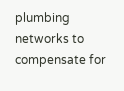plumbing networks to compensate for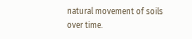natural movement of soils over time.